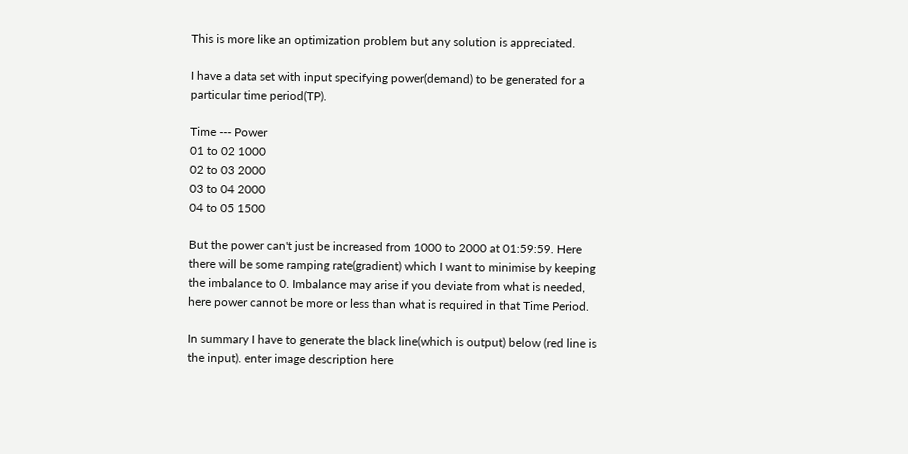This is more like an optimization problem but any solution is appreciated.

I have a data set with input specifying power(demand) to be generated for a particular time period(TP).

Time --- Power
01 to 02 1000
02 to 03 2000
03 to 04 2000
04 to 05 1500

But the power can't just be increased from 1000 to 2000 at 01:59:59. Here there will be some ramping rate(gradient) which I want to minimise by keeping the imbalance to 0. Imbalance may arise if you deviate from what is needed, here power cannot be more or less than what is required in that Time Period.

In summary I have to generate the black line(which is output) below (red line is the input). enter image description here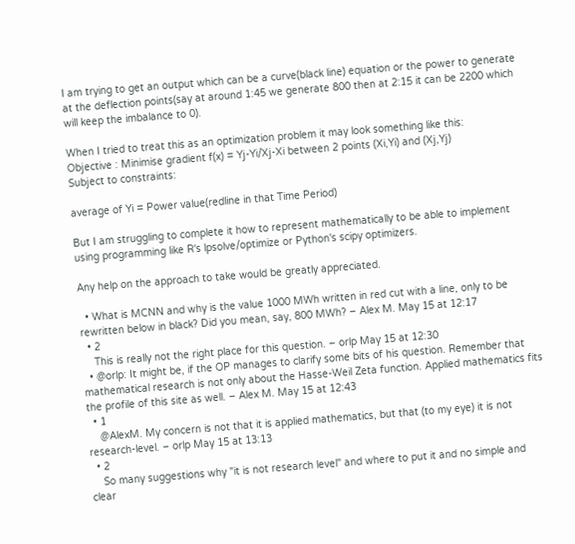I am trying to get an output which can be a curve(black line) equation or the power to generate at the deflection points(say at around 1:45 we generate 800 then at 2:15 it can be 2200 which will keep the imbalance to 0).

When I tried to treat this as an optimization problem it may look something like this:
Objective : Minimise gradient f(x) = Yj-Yi/Xj-Xi between 2 points (Xi,Yi) and (Xj,Yj)
Subject to constraints:

average of Yi = Power value(redline in that Time Period)

But I am struggling to complete it how to represent mathematically to be able to implement using programming like R's lpsolve/optimize or Python's scipy optimizers.

Any help on the approach to take would be greatly appreciated.

  • What is MCNN and why is the value 1000 MWh written in red cut with a line, only to be rewritten below in black? Did you mean, say, 800 MWh? – Alex M. May 15 at 12:17
  • 2
    This is really not the right place for this question. – orlp May 15 at 12:30
  • @orlp: It might be, if the OP manages to clarify some bits of his question. Remember that mathematical research is not only about the Hasse-Weil Zeta function. Applied mathematics fits the profile of this site as well. – Alex M. May 15 at 12:43
  • 1
    @AlexM. My concern is not that it is applied mathematics, but that (to my eye) it is not research-level. – orlp May 15 at 13:13
  • 2
    So many suggestions why "it is not research level" and where to put it and no simple and clear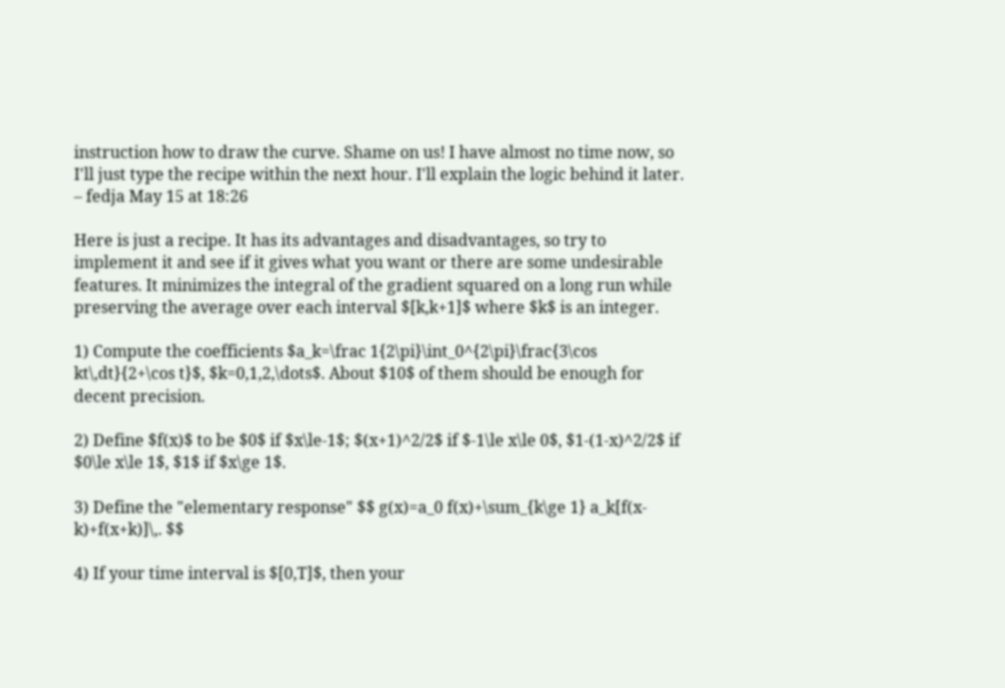instruction how to draw the curve. Shame on us! I have almost no time now, so I'll just type the recipe within the next hour. I'll explain the logic behind it later. – fedja May 15 at 18:26

Here is just a recipe. It has its advantages and disadvantages, so try to implement it and see if it gives what you want or there are some undesirable features. It minimizes the integral of the gradient squared on a long run while preserving the average over each interval $[k,k+1]$ where $k$ is an integer.

1) Compute the coefficients $a_k=\frac 1{2\pi}\int_0^{2\pi}\frac{3\cos kt\,dt}{2+\cos t}$, $k=0,1,2,\dots$. About $10$ of them should be enough for decent precision.

2) Define $f(x)$ to be $0$ if $x\le-1$; $(x+1)^2/2$ if $-1\le x\le 0$, $1-(1-x)^2/2$ if $0\le x\le 1$, $1$ if $x\ge 1$.

3) Define the "elementary response" $$ g(x)=a_0 f(x)+\sum_{k\ge 1} a_k[f(x-k)+f(x+k)]\,. $$

4) If your time interval is $[0,T]$, then your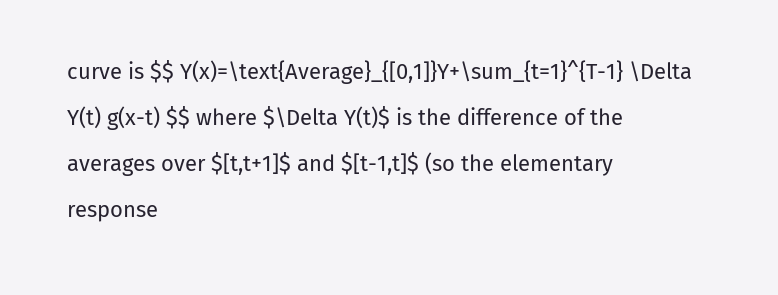curve is $$ Y(x)=\text{Average}_{[0,1]}Y+\sum_{t=1}^{T-1} \Delta Y(t) g(x-t) $$ where $\Delta Y(t)$ is the difference of the averages over $[t,t+1]$ and $[t-1,t]$ (so the elementary response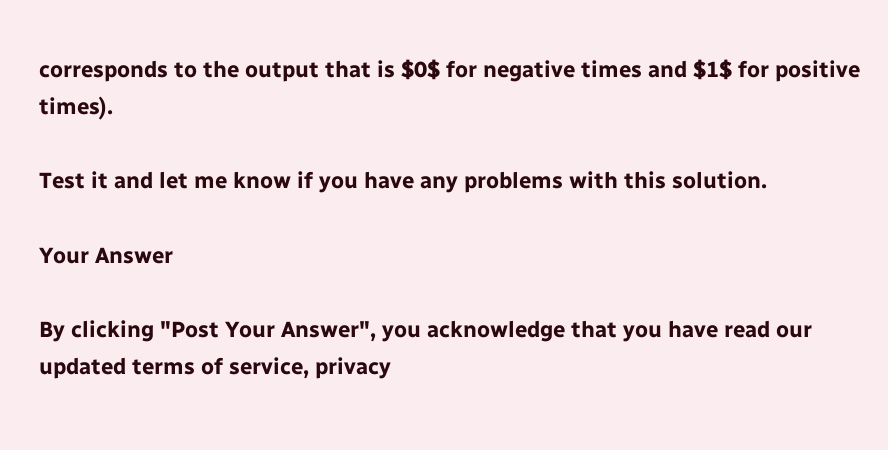corresponds to the output that is $0$ for negative times and $1$ for positive times).

Test it and let me know if you have any problems with this solution.

Your Answer

By clicking "Post Your Answer", you acknowledge that you have read our updated terms of service, privacy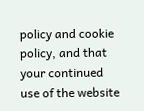policy and cookie policy, and that your continued use of the website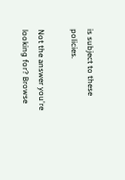is subject to these policies.

Not the answer you're looking for? Browse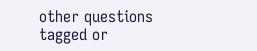other questions tagged or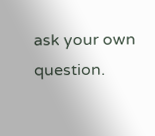ask your own question.